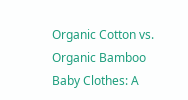Organic Cotton vs. Organic Bamboo Baby Clothes: A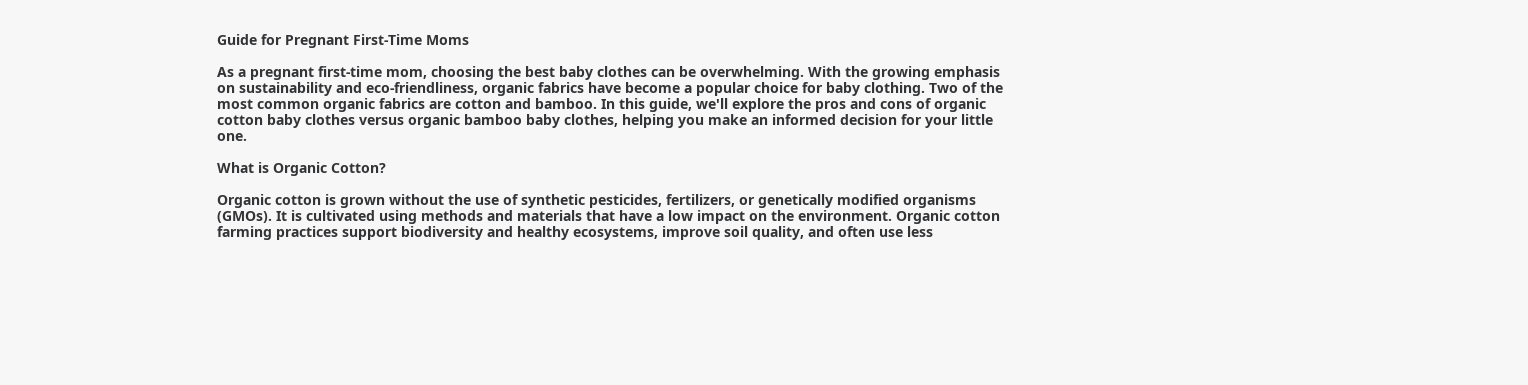Guide for Pregnant First-Time Moms

As a pregnant first-time mom, choosing the best baby clothes can be overwhelming. With the growing emphasis on sustainability and eco-friendliness, organic fabrics have become a popular choice for baby clothing. Two of the most common organic fabrics are cotton and bamboo. In this guide, we'll explore the pros and cons of organic cotton baby clothes versus organic bamboo baby clothes, helping you make an informed decision for your little one.

What is Organic Cotton?

Organic cotton is grown without the use of synthetic pesticides, fertilizers, or genetically modified organisms (GMOs). It is cultivated using methods and materials that have a low impact on the environment. Organic cotton farming practices support biodiversity and healthy ecosystems, improve soil quality, and often use less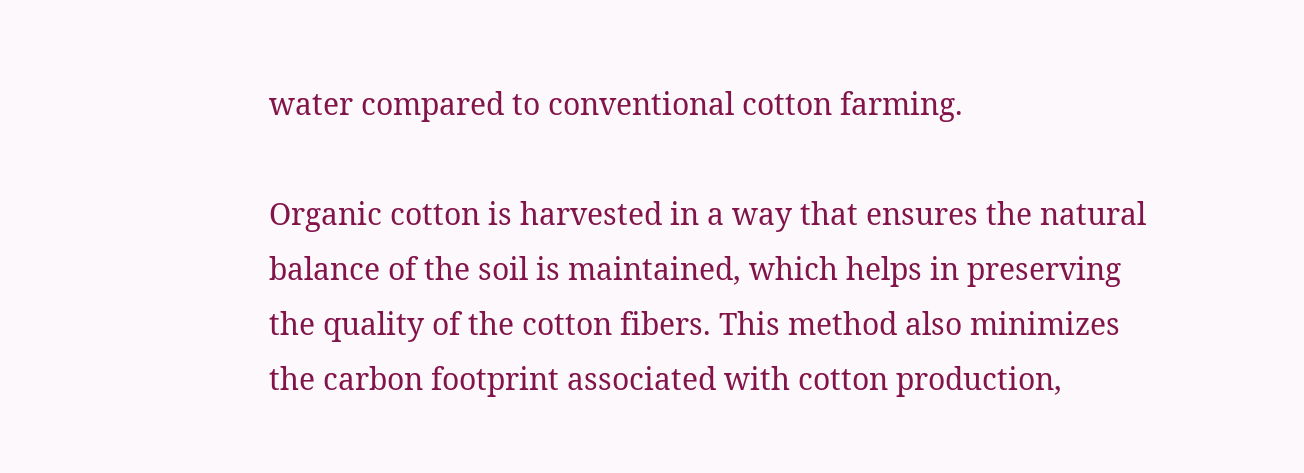water compared to conventional cotton farming.

Organic cotton is harvested in a way that ensures the natural balance of the soil is maintained, which helps in preserving the quality of the cotton fibers. This method also minimizes the carbon footprint associated with cotton production,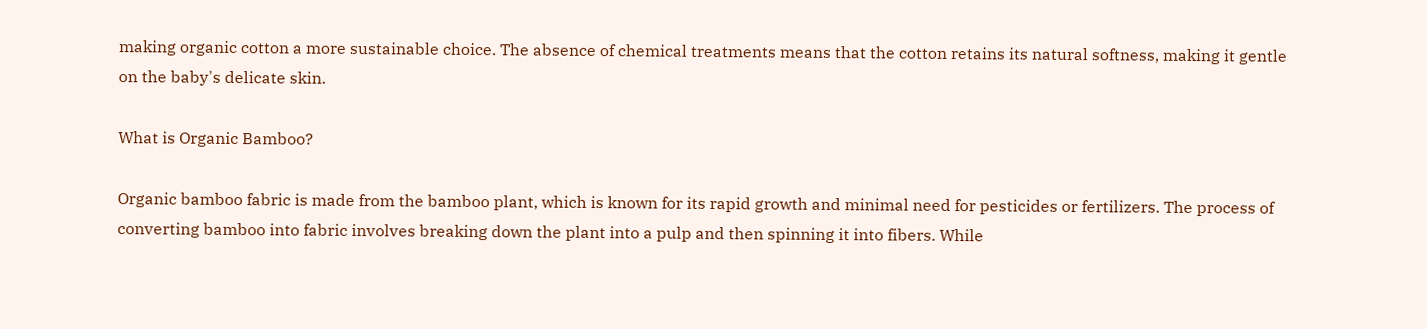making organic cotton a more sustainable choice. The absence of chemical treatments means that the cotton retains its natural softness, making it gentle on the baby's delicate skin.

What is Organic Bamboo?

Organic bamboo fabric is made from the bamboo plant, which is known for its rapid growth and minimal need for pesticides or fertilizers. The process of converting bamboo into fabric involves breaking down the plant into a pulp and then spinning it into fibers. While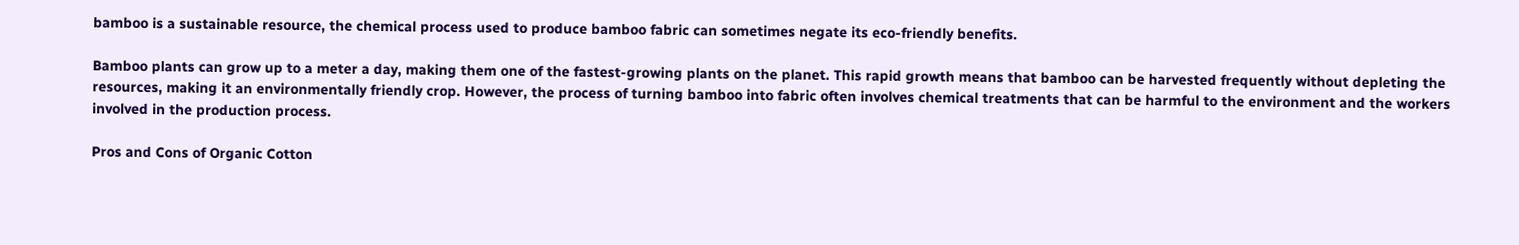bamboo is a sustainable resource, the chemical process used to produce bamboo fabric can sometimes negate its eco-friendly benefits.

Bamboo plants can grow up to a meter a day, making them one of the fastest-growing plants on the planet. This rapid growth means that bamboo can be harvested frequently without depleting the resources, making it an environmentally friendly crop. However, the process of turning bamboo into fabric often involves chemical treatments that can be harmful to the environment and the workers involved in the production process.

Pros and Cons of Organic Cotton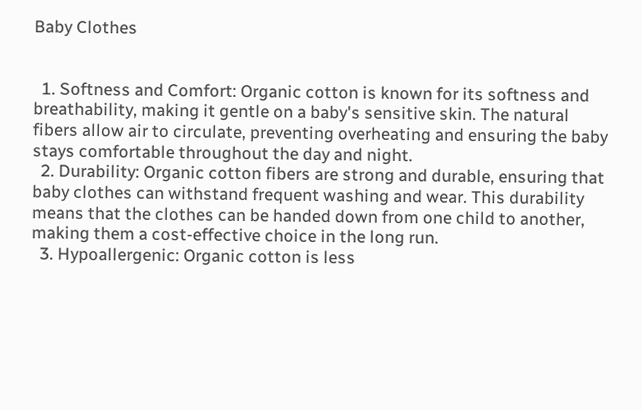Baby Clothes


  1. Softness and Comfort: Organic cotton is known for its softness and breathability, making it gentle on a baby's sensitive skin. The natural fibers allow air to circulate, preventing overheating and ensuring the baby stays comfortable throughout the day and night.
  2. Durability: Organic cotton fibers are strong and durable, ensuring that baby clothes can withstand frequent washing and wear. This durability means that the clothes can be handed down from one child to another, making them a cost-effective choice in the long run.
  3. Hypoallergenic: Organic cotton is less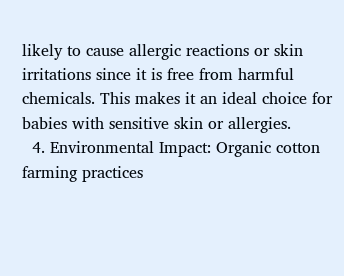likely to cause allergic reactions or skin irritations since it is free from harmful chemicals. This makes it an ideal choice for babies with sensitive skin or allergies.
  4. Environmental Impact: Organic cotton farming practices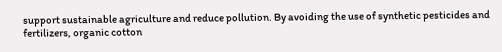support sustainable agriculture and reduce pollution. By avoiding the use of synthetic pesticides and fertilizers, organic cotton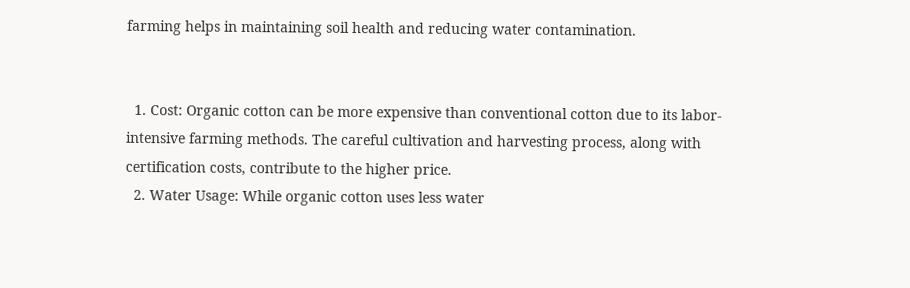farming helps in maintaining soil health and reducing water contamination.


  1. Cost: Organic cotton can be more expensive than conventional cotton due to its labor-intensive farming methods. The careful cultivation and harvesting process, along with certification costs, contribute to the higher price.
  2. Water Usage: While organic cotton uses less water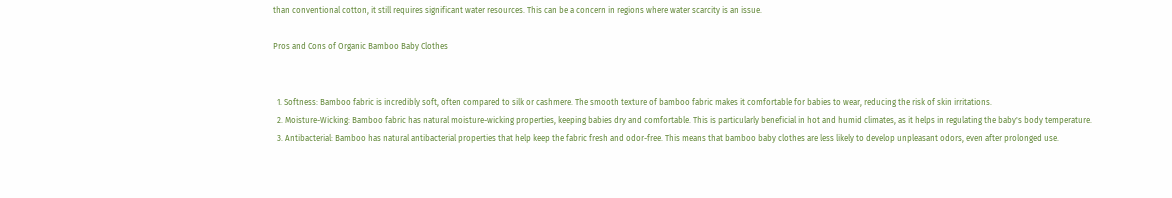than conventional cotton, it still requires significant water resources. This can be a concern in regions where water scarcity is an issue.

Pros and Cons of Organic Bamboo Baby Clothes


  1. Softness: Bamboo fabric is incredibly soft, often compared to silk or cashmere. The smooth texture of bamboo fabric makes it comfortable for babies to wear, reducing the risk of skin irritations.
  2. Moisture-Wicking: Bamboo fabric has natural moisture-wicking properties, keeping babies dry and comfortable. This is particularly beneficial in hot and humid climates, as it helps in regulating the baby's body temperature.
  3. Antibacterial: Bamboo has natural antibacterial properties that help keep the fabric fresh and odor-free. This means that bamboo baby clothes are less likely to develop unpleasant odors, even after prolonged use.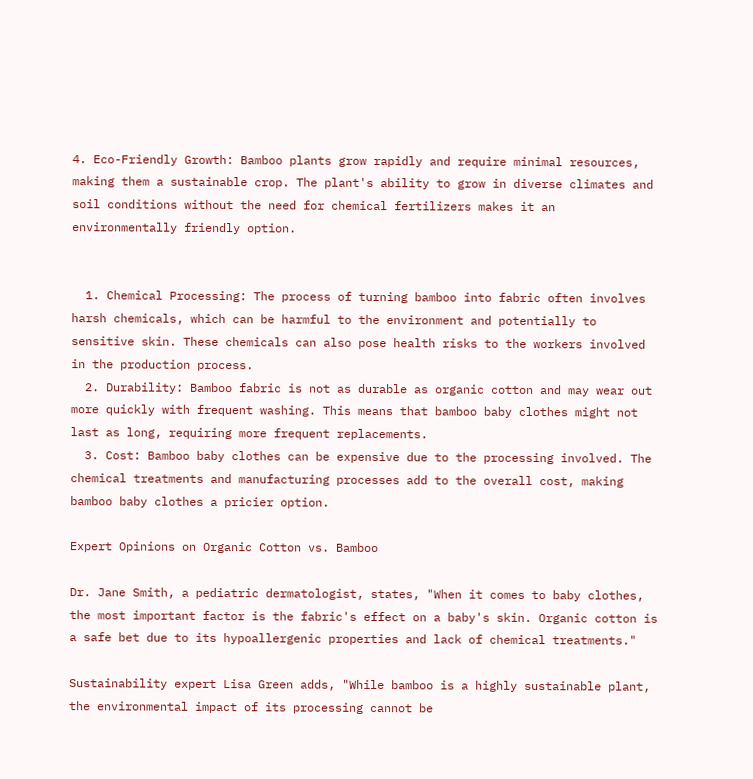4. Eco-Friendly Growth: Bamboo plants grow rapidly and require minimal resources, making them a sustainable crop. The plant's ability to grow in diverse climates and soil conditions without the need for chemical fertilizers makes it an environmentally friendly option.


  1. Chemical Processing: The process of turning bamboo into fabric often involves harsh chemicals, which can be harmful to the environment and potentially to sensitive skin. These chemicals can also pose health risks to the workers involved in the production process.
  2. Durability: Bamboo fabric is not as durable as organic cotton and may wear out more quickly with frequent washing. This means that bamboo baby clothes might not last as long, requiring more frequent replacements.
  3. Cost: Bamboo baby clothes can be expensive due to the processing involved. The chemical treatments and manufacturing processes add to the overall cost, making bamboo baby clothes a pricier option.

Expert Opinions on Organic Cotton vs. Bamboo

Dr. Jane Smith, a pediatric dermatologist, states, "When it comes to baby clothes, the most important factor is the fabric's effect on a baby's skin. Organic cotton is a safe bet due to its hypoallergenic properties and lack of chemical treatments."

Sustainability expert Lisa Green adds, "While bamboo is a highly sustainable plant, the environmental impact of its processing cannot be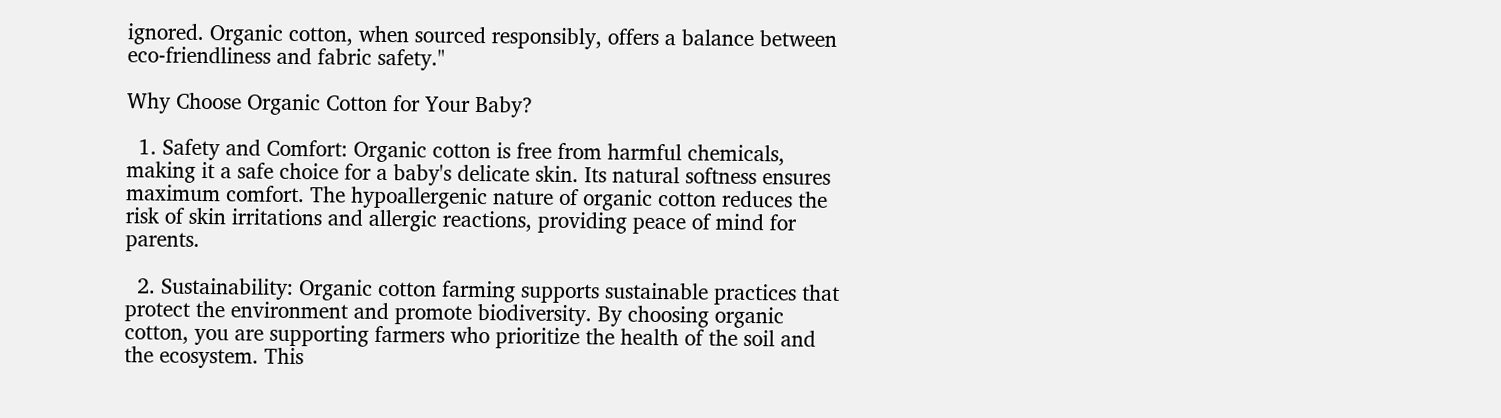ignored. Organic cotton, when sourced responsibly, offers a balance between eco-friendliness and fabric safety."

Why Choose Organic Cotton for Your Baby?

  1. Safety and Comfort: Organic cotton is free from harmful chemicals, making it a safe choice for a baby's delicate skin. Its natural softness ensures maximum comfort. The hypoallergenic nature of organic cotton reduces the risk of skin irritations and allergic reactions, providing peace of mind for parents.

  2. Sustainability: Organic cotton farming supports sustainable practices that protect the environment and promote biodiversity. By choosing organic cotton, you are supporting farmers who prioritize the health of the soil and the ecosystem. This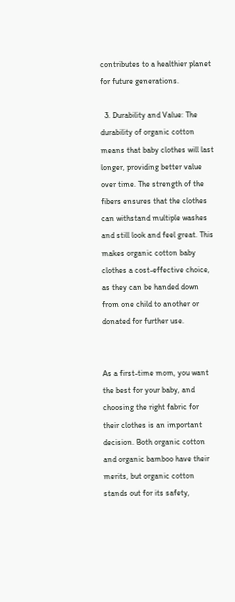contributes to a healthier planet for future generations.

  3. Durability and Value: The durability of organic cotton means that baby clothes will last longer, providing better value over time. The strength of the fibers ensures that the clothes can withstand multiple washes and still look and feel great. This makes organic cotton baby clothes a cost-effective choice, as they can be handed down from one child to another or donated for further use.


As a first-time mom, you want the best for your baby, and choosing the right fabric for their clothes is an important decision. Both organic cotton and organic bamboo have their merits, but organic cotton stands out for its safety,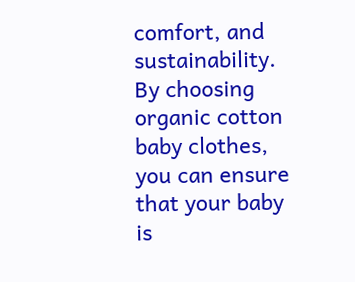comfort, and sustainability. By choosing organic cotton baby clothes, you can ensure that your baby is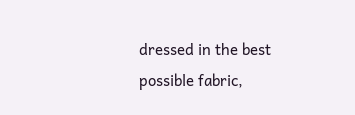dressed in the best possible fabric,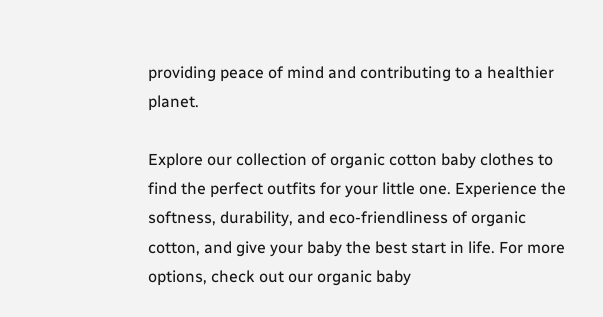providing peace of mind and contributing to a healthier planet.

Explore our collection of organic cotton baby clothes to find the perfect outfits for your little one. Experience the softness, durability, and eco-friendliness of organic cotton, and give your baby the best start in life. For more options, check out our organic baby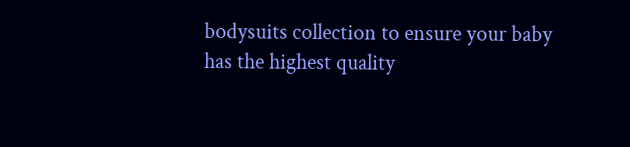bodysuits collection to ensure your baby has the highest quality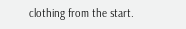clothing from the start.